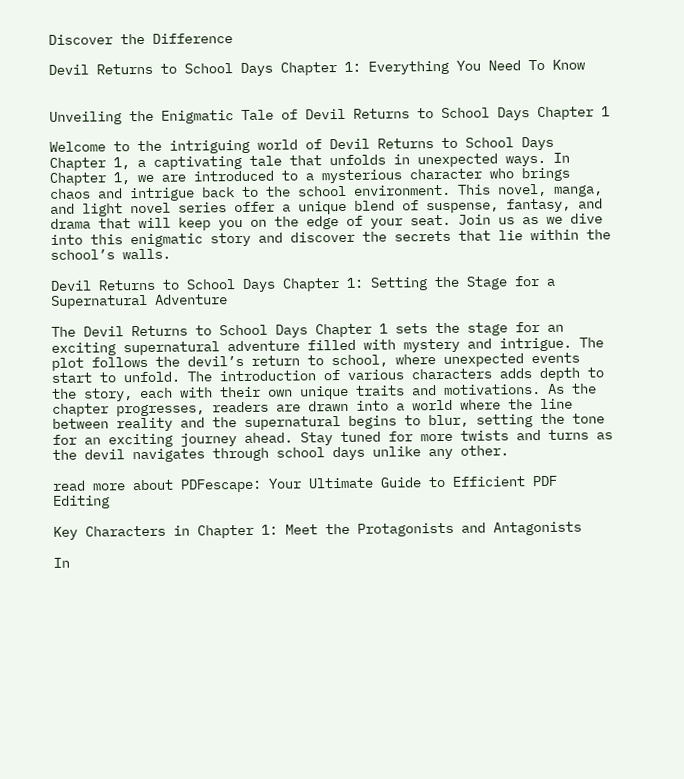Discover the Difference

Devil Returns to School Days Chapter 1: Everything You Need To Know


Unveiling the Enigmatic Tale of Devil Returns to School Days Chapter 1

Welcome to the intriguing world of Devil Returns to School Days Chapter 1, a captivating tale that unfolds in unexpected ways. In Chapter 1, we are introduced to a mysterious character who brings chaos and intrigue back to the school environment. This novel, manga, and light novel series offer a unique blend of suspense, fantasy, and drama that will keep you on the edge of your seat. Join us as we dive into this enigmatic story and discover the secrets that lie within the school’s walls.

Devil Returns to School Days Chapter 1: Setting the Stage for a Supernatural Adventure

The Devil Returns to School Days Chapter 1 sets the stage for an exciting supernatural adventure filled with mystery and intrigue. The plot follows the devil’s return to school, where unexpected events start to unfold. The introduction of various characters adds depth to the story, each with their own unique traits and motivations. As the chapter progresses, readers are drawn into a world where the line between reality and the supernatural begins to blur, setting the tone for an exciting journey ahead. Stay tuned for more twists and turns as the devil navigates through school days unlike any other.

read more about PDFescape: Your Ultimate Guide to Efficient PDF Editing

Key Characters in Chapter 1: Meet the Protagonists and Antagonists

In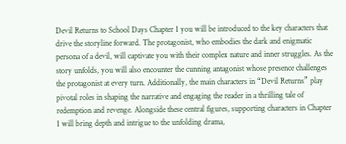Devil Returns to School Days Chapter 1 you will be introduced to the key characters that drive the storyline forward. The protagonist, who embodies the dark and enigmatic persona of a devil, will captivate you with their complex nature and inner struggles. As the story unfolds, you will also encounter the cunning antagonist whose presence challenges the protagonist at every turn. Additionally, the main characters in “Devil Returns” play pivotal roles in shaping the narrative and engaging the reader in a thrilling tale of redemption and revenge. Alongside these central figures, supporting characters in Chapter 1 will bring depth and intrigue to the unfolding drama,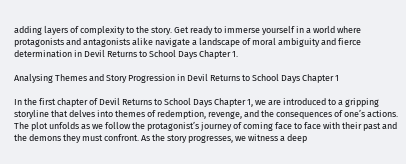adding layers of complexity to the story. Get ready to immerse yourself in a world where protagonists and antagonists alike navigate a landscape of moral ambiguity and fierce determination in Devil Returns to School Days Chapter 1.

Analysing Themes and Story Progression in Devil Returns to School Days Chapter 1

In the first chapter of Devil Returns to School Days Chapter 1, we are introduced to a gripping storyline that delves into themes of redemption, revenge, and the consequences of one’s actions. The plot unfolds as we follow the protagonist’s journey of coming face to face with their past and the demons they must confront. As the story progresses, we witness a deep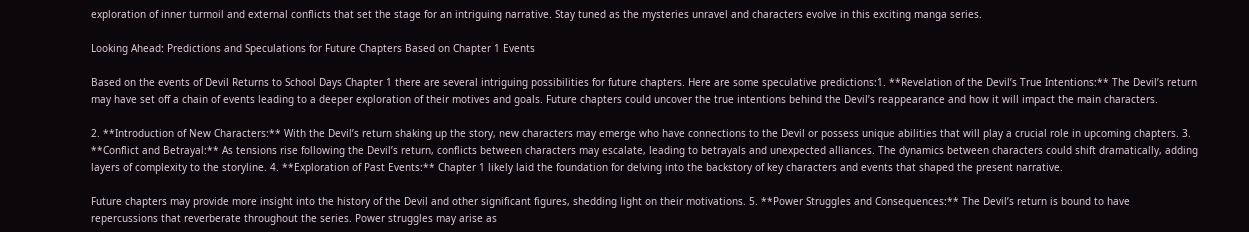exploration of inner turmoil and external conflicts that set the stage for an intriguing narrative. Stay tuned as the mysteries unravel and characters evolve in this exciting manga series.

Looking Ahead: Predictions and Speculations for Future Chapters Based on Chapter 1 Events

Based on the events of Devil Returns to School Days Chapter 1 there are several intriguing possibilities for future chapters. Here are some speculative predictions:1. **Revelation of the Devil’s True Intentions:** The Devil’s return may have set off a chain of events leading to a deeper exploration of their motives and goals. Future chapters could uncover the true intentions behind the Devil’s reappearance and how it will impact the main characters.

2. **Introduction of New Characters:** With the Devil’s return shaking up the story, new characters may emerge who have connections to the Devil or possess unique abilities that will play a crucial role in upcoming chapters. 3. **Conflict and Betrayal:** As tensions rise following the Devil’s return, conflicts between characters may escalate, leading to betrayals and unexpected alliances. The dynamics between characters could shift dramatically, adding layers of complexity to the storyline. 4. **Exploration of Past Events:** Chapter 1 likely laid the foundation for delving into the backstory of key characters and events that shaped the present narrative.

Future chapters may provide more insight into the history of the Devil and other significant figures, shedding light on their motivations. 5. **Power Struggles and Consequences:** The Devil’s return is bound to have repercussions that reverberate throughout the series. Power struggles may arise as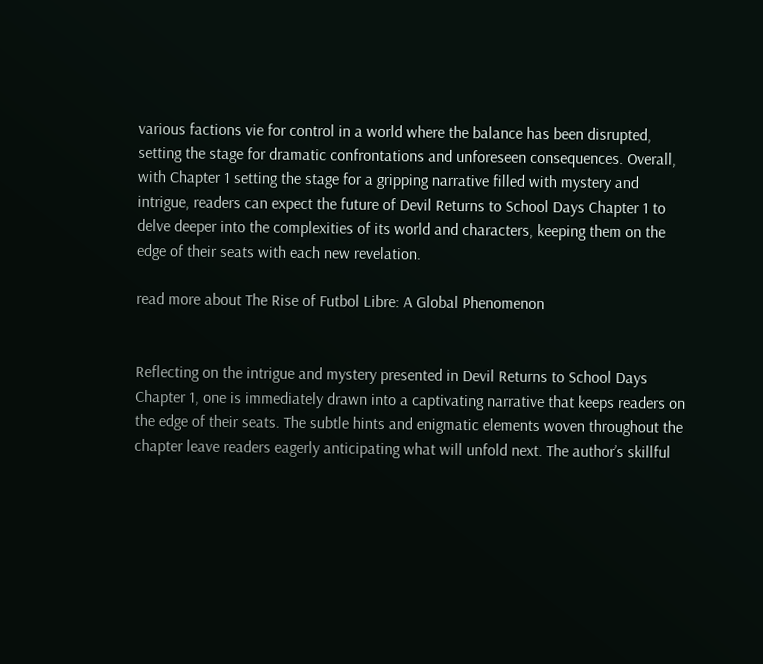various factions vie for control in a world where the balance has been disrupted, setting the stage for dramatic confrontations and unforeseen consequences. Overall, with Chapter 1 setting the stage for a gripping narrative filled with mystery and intrigue, readers can expect the future of Devil Returns to School Days Chapter 1 to delve deeper into the complexities of its world and characters, keeping them on the edge of their seats with each new revelation.

read more about The Rise of Futbol Libre: A Global Phenomenon


Reflecting on the intrigue and mystery presented in Devil Returns to School Days Chapter 1, one is immediately drawn into a captivating narrative that keeps readers on the edge of their seats. The subtle hints and enigmatic elements woven throughout the chapter leave readers eagerly anticipating what will unfold next. The author’s skillful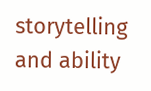storytelling and ability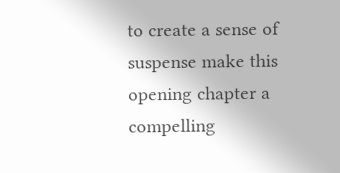to create a sense of suspense make this opening chapter a compelling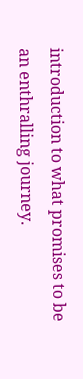introduction to what promises to be an enthralling journey.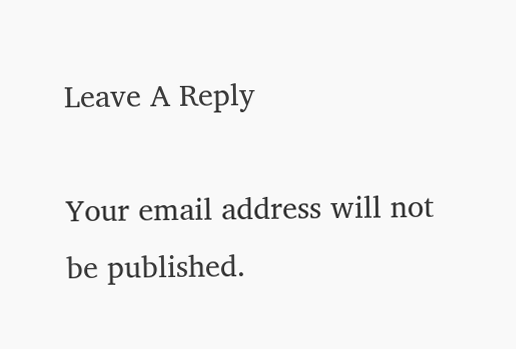Leave A Reply

Your email address will not be published.